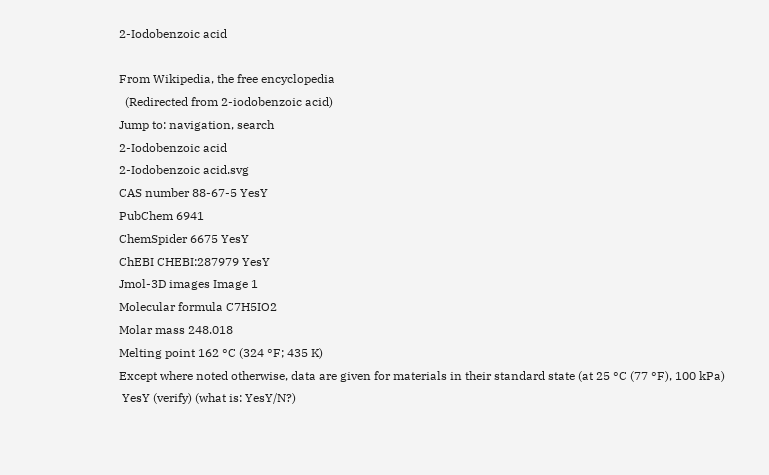2-Iodobenzoic acid

From Wikipedia, the free encyclopedia
  (Redirected from 2-iodobenzoic acid)
Jump to: navigation, search
2-Iodobenzoic acid
2-Iodobenzoic acid.svg
CAS number 88-67-5 YesY
PubChem 6941
ChemSpider 6675 YesY
ChEBI CHEBI:287979 YesY
Jmol-3D images Image 1
Molecular formula C7H5IO2
Molar mass 248.018
Melting point 162 °C (324 °F; 435 K)
Except where noted otherwise, data are given for materials in their standard state (at 25 °C (77 °F), 100 kPa)
 YesY (verify) (what is: YesY/N?)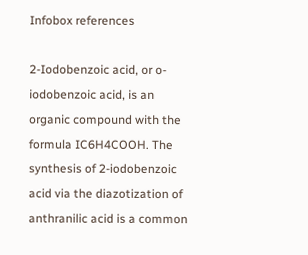Infobox references

2-Iodobenzoic acid, or o-iodobenzoic acid, is an organic compound with the formula IC6H4COOH. The synthesis of 2-iodobenzoic acid via the diazotization of anthranilic acid is a common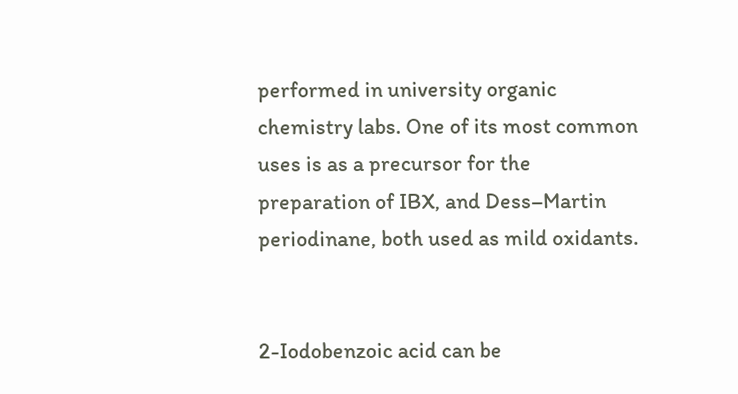performed in university organic chemistry labs. One of its most common uses is as a precursor for the preparation of IBX, and Dess–Martin periodinane, both used as mild oxidants.


2-Iodobenzoic acid can be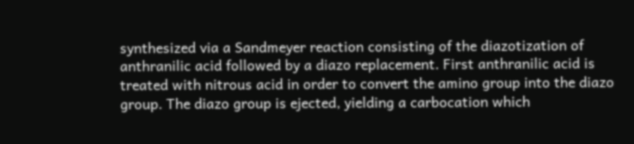synthesized via a Sandmeyer reaction consisting of the diazotization of anthranilic acid followed by a diazo replacement. First anthranilic acid is treated with nitrous acid in order to convert the amino group into the diazo group. The diazo group is ejected, yielding a carbocation which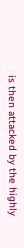is then attacked by the highly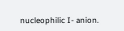nucleophilic I- anion.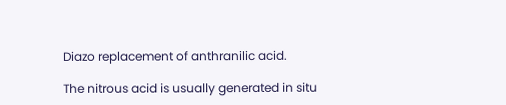Diazo replacement of anthranilic acid.

The nitrous acid is usually generated in situ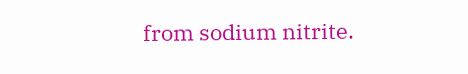from sodium nitrite.